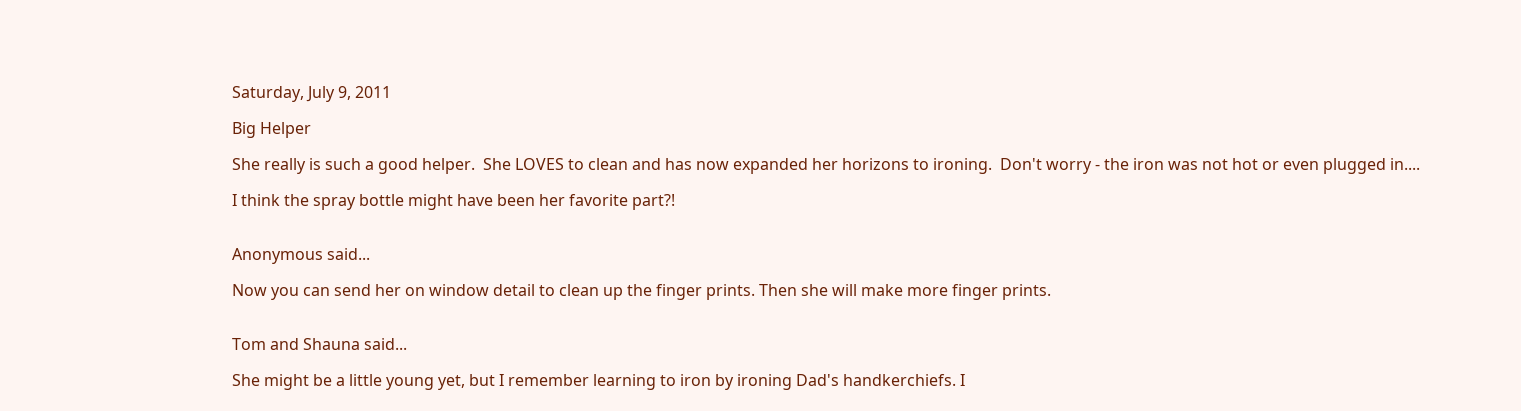Saturday, July 9, 2011

Big Helper

She really is such a good helper.  She LOVES to clean and has now expanded her horizons to ironing.  Don't worry - the iron was not hot or even plugged in....

I think the spray bottle might have been her favorite part?!


Anonymous said...

Now you can send her on window detail to clean up the finger prints. Then she will make more finger prints.


Tom and Shauna said...

She might be a little young yet, but I remember learning to iron by ironing Dad's handkerchiefs. I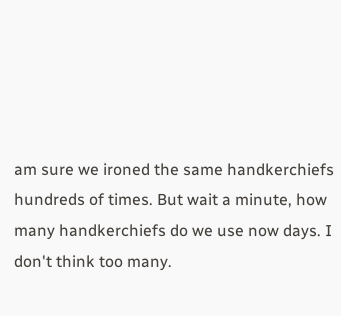am sure we ironed the same handkerchiefs hundreds of times. But wait a minute, how many handkerchiefs do we use now days. I don't think too many.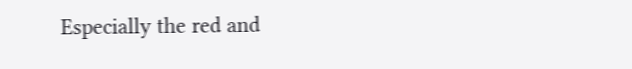Especially the red and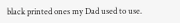black printed ones my Dad used to use.